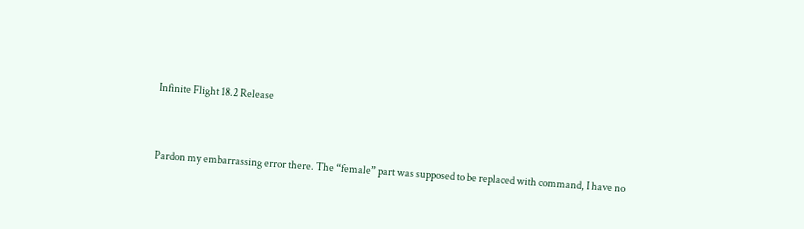Infinite Flight 18.2 Release


Pardon my embarrassing error there. The “female” part was supposed to be replaced with command, I have no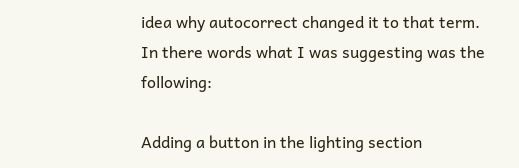idea why autocorrect changed it to that term. In there words what I was suggesting was the following:

Adding a button in the lighting section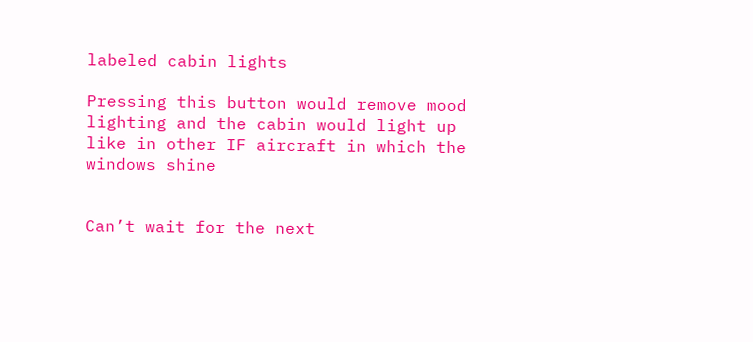labeled cabin lights

Pressing this button would remove mood lighting and the cabin would light up like in other IF aircraft in which the windows shine


Can’t wait for the next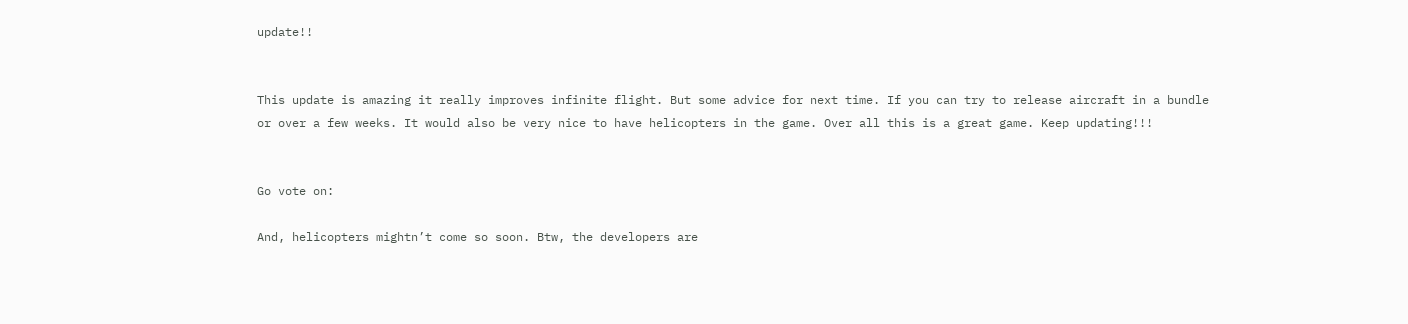update!!


This update is amazing it really improves infinite flight. But some advice for next time. If you can try to release aircraft in a bundle or over a few weeks. It would also be very nice to have helicopters in the game. Over all this is a great game. Keep updating!!!


Go vote on:

And, helicopters mightn’t come so soon. Btw, the developers are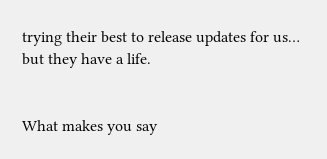trying their best to release updates for us… but they have a life.


What makes you say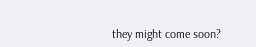they might come soon?